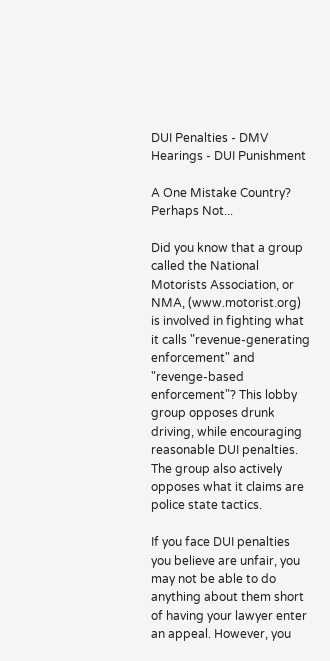DUI Penalties - DMV Hearings - DUI Punishment

A One Mistake Country? Perhaps Not...

Did you know that a group called the National Motorists Association, or NMA, (www.motorist.org) is involved in fighting what it calls "revenue-generating enforcement" and "revenge-based enforcement"? This lobby group opposes drunk driving, while encouraging reasonable DUI penalties. The group also actively opposes what it claims are police state tactics.

If you face DUI penalties you believe are unfair, you may not be able to do anything about them short of having your lawyer enter an appeal. However, you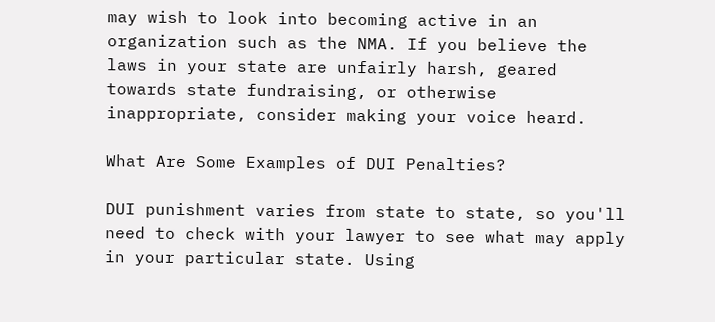may wish to look into becoming active in an organization such as the NMA. If you believe the laws in your state are unfairly harsh, geared towards state fundraising, or otherwise inappropriate, consider making your voice heard.

What Are Some Examples of DUI Penalties?

DUI punishment varies from state to state, so you'll need to check with your lawyer to see what may apply in your particular state. Using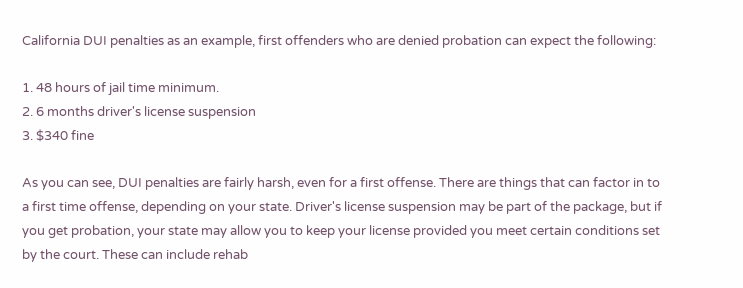California DUI penalties as an example, first offenders who are denied probation can expect the following:

1. 48 hours of jail time minimum.
2. 6 months driver's license suspension
3. $340 fine

As you can see, DUI penalties are fairly harsh, even for a first offense. There are things that can factor in to a first time offense, depending on your state. Driver's license suspension may be part of the package, but if you get probation, your state may allow you to keep your license provided you meet certain conditions set by the court. These can include rehab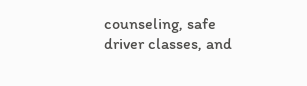counseling, safe driver classes, and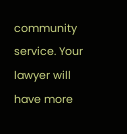community service. Your lawyer will have more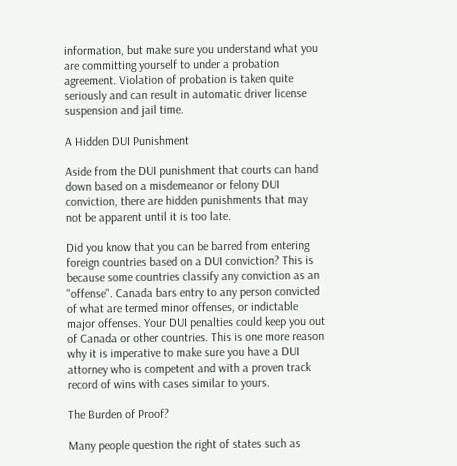information, but make sure you understand what you are committing yourself to under a probation agreement. Violation of probation is taken quite seriously and can result in automatic driver license suspension and jail time.

A Hidden DUI Punishment

Aside from the DUI punishment that courts can hand down based on a misdemeanor or felony DUI conviction, there are hidden punishments that may not be apparent until it is too late.

Did you know that you can be barred from entering foreign countries based on a DUI conviction? This is because some countries classify any conviction as an "offense". Canada bars entry to any person convicted of what are termed minor offenses, or indictable major offenses. Your DUI penalties could keep you out of Canada or other countries. This is one more reason why it is imperative to make sure you have a DUI attorney who is competent and with a proven track record of wins with cases similar to yours.

The Burden of Proof?

Many people question the right of states such as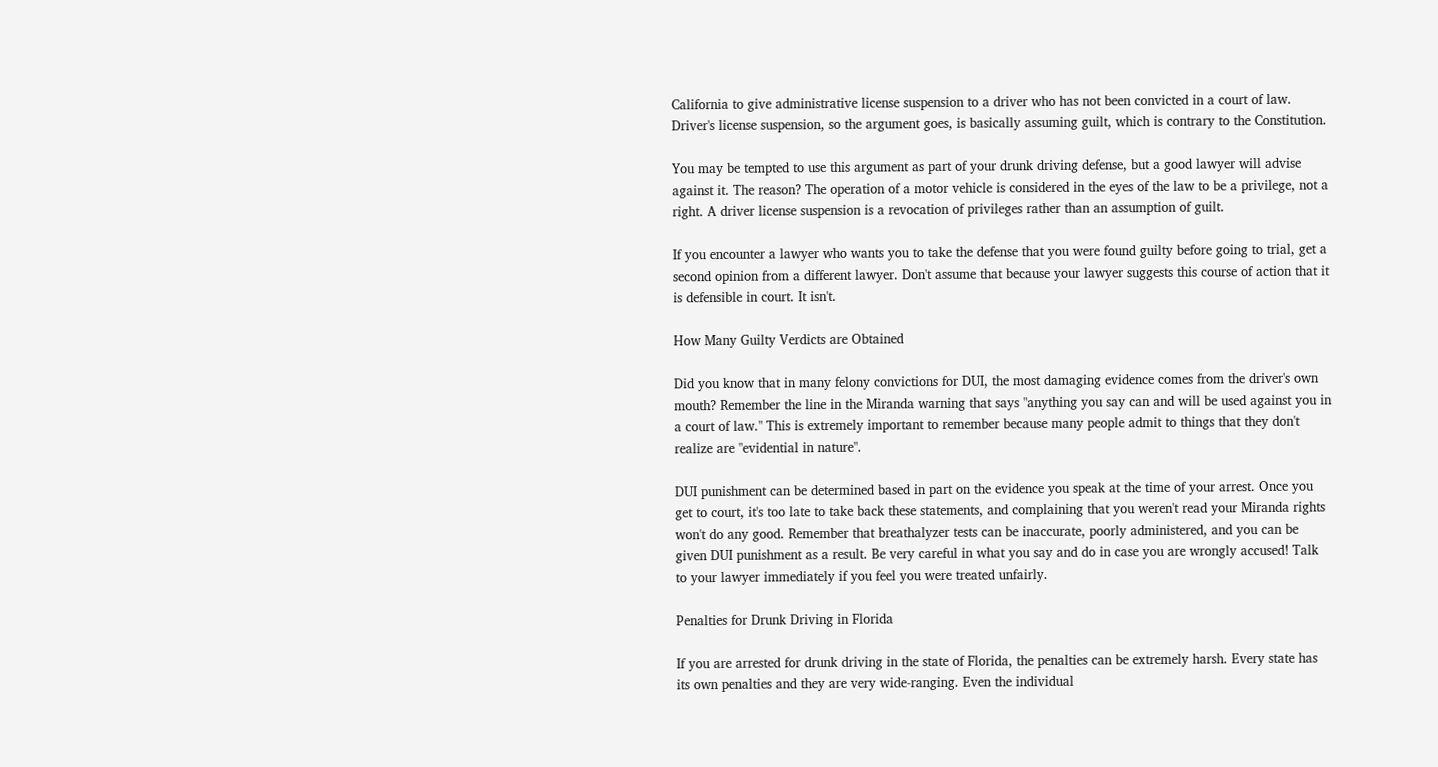California to give administrative license suspension to a driver who has not been convicted in a court of law. Driver's license suspension, so the argument goes, is basically assuming guilt, which is contrary to the Constitution.

You may be tempted to use this argument as part of your drunk driving defense, but a good lawyer will advise against it. The reason? The operation of a motor vehicle is considered in the eyes of the law to be a privilege, not a right. A driver license suspension is a revocation of privileges rather than an assumption of guilt.

If you encounter a lawyer who wants you to take the defense that you were found guilty before going to trial, get a second opinion from a different lawyer. Don't assume that because your lawyer suggests this course of action that it is defensible in court. It isn't.

How Many Guilty Verdicts are Obtained

Did you know that in many felony convictions for DUI, the most damaging evidence comes from the driver's own mouth? Remember the line in the Miranda warning that says "anything you say can and will be used against you in a court of law." This is extremely important to remember because many people admit to things that they don't realize are "evidential in nature".

DUI punishment can be determined based in part on the evidence you speak at the time of your arrest. Once you get to court, it's too late to take back these statements, and complaining that you weren't read your Miranda rights won't do any good. Remember that breathalyzer tests can be inaccurate, poorly administered, and you can be given DUI punishment as a result. Be very careful in what you say and do in case you are wrongly accused! Talk to your lawyer immediately if you feel you were treated unfairly.

Penalties for Drunk Driving in Florida

If you are arrested for drunk driving in the state of Florida, the penalties can be extremely harsh. Every state has its own penalties and they are very wide-ranging. Even the individual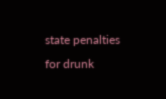state penalties for drunk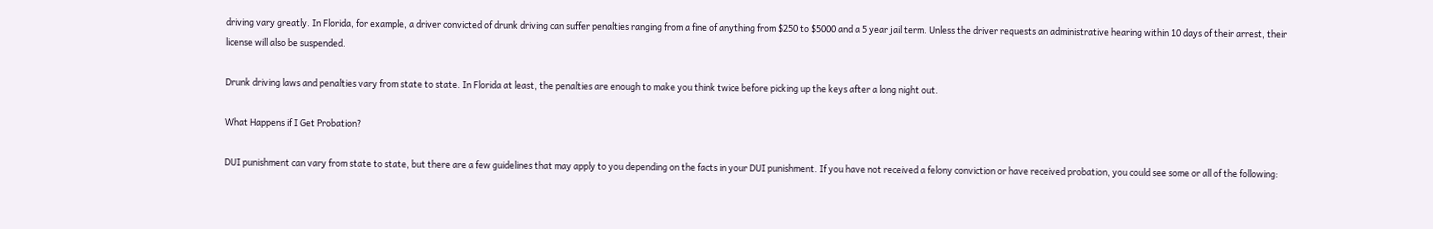driving vary greatly. In Florida, for example, a driver convicted of drunk driving can suffer penalties ranging from a fine of anything from $250 to $5000 and a 5 year jail term. Unless the driver requests an administrative hearing within 10 days of their arrest, their license will also be suspended.

Drunk driving laws and penalties vary from state to state. In Florida at least, the penalties are enough to make you think twice before picking up the keys after a long night out.

What Happens if I Get Probation?

DUI punishment can vary from state to state, but there are a few guidelines that may apply to you depending on the facts in your DUI punishment. If you have not received a felony conviction or have received probation, you could see some or all of the following: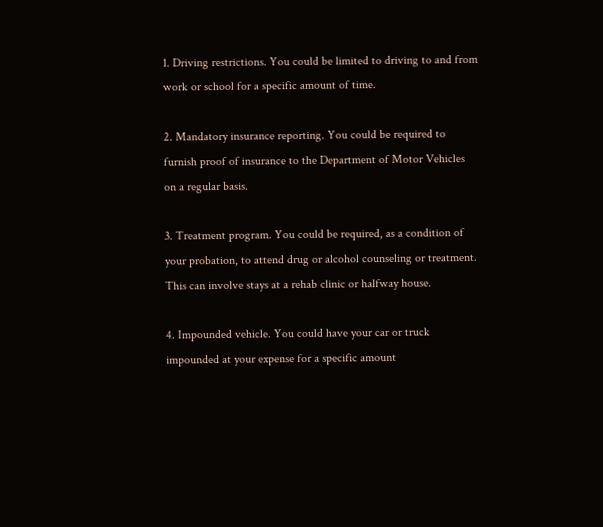1. Driving restrictions. You could be limited to driving to and from work or school for a specific amount of time.

2. Mandatory insurance reporting. You could be required to furnish proof of insurance to the Department of Motor Vehicles on a regular basis.

3. Treatment program. You could be required, as a condition of your probation, to attend drug or alcohol counseling or treatment. This can involve stays at a rehab clinic or halfway house.

4. Impounded vehicle. You could have your car or truck impounded at your expense for a specific amount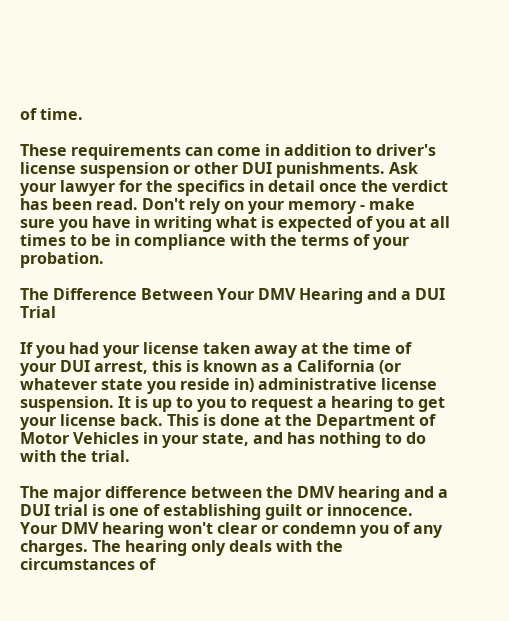of time.

These requirements can come in addition to driver's license suspension or other DUI punishments. Ask your lawyer for the specifics in detail once the verdict has been read. Don't rely on your memory - make sure you have in writing what is expected of you at all times to be in compliance with the terms of your probation.

The Difference Between Your DMV Hearing and a DUI Trial

If you had your license taken away at the time of your DUI arrest, this is known as a California (or whatever state you reside in) administrative license suspension. It is up to you to request a hearing to get your license back. This is done at the Department of Motor Vehicles in your state, and has nothing to do with the trial.

The major difference between the DMV hearing and a DUI trial is one of establishing guilt or innocence. Your DMV hearing won't clear or condemn you of any charges. The hearing only deals with the circumstances of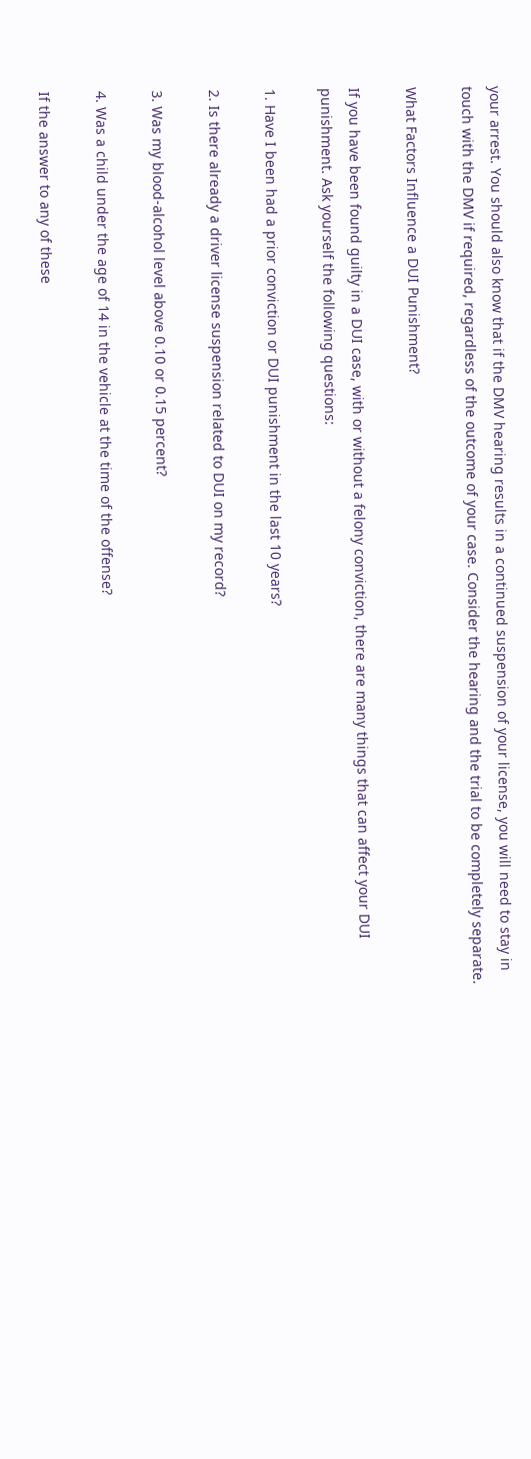your arrest. You should also know that if the DMV hearing results in a continued suspension of your license, you will need to stay in touch with the DMV if required, regardless of the outcome of your case. Consider the hearing and the trial to be completely separate.

What Factors Influence a DUI Punishment?

If you have been found guilty in a DUI case, with or without a felony conviction, there are many things that can affect your DUI punishment. Ask yourself the following questions:

1. Have I been had a prior conviction or DUI punishment in the last 10 years?

2. Is there already a driver license suspension related to DUI on my record?

3. Was my blood-alcohol level above 0.10 or 0.15 percent?

4. Was a child under the age of 14 in the vehicle at the time of the offense?

If the answer to any of these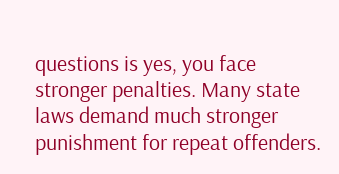questions is yes, you face stronger penalties. Many state laws demand much stronger punishment for repeat offenders.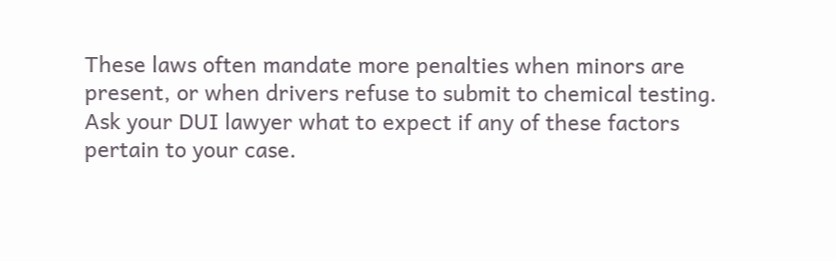These laws often mandate more penalties when minors are present, or when drivers refuse to submit to chemical testing. Ask your DUI lawyer what to expect if any of these factors pertain to your case.